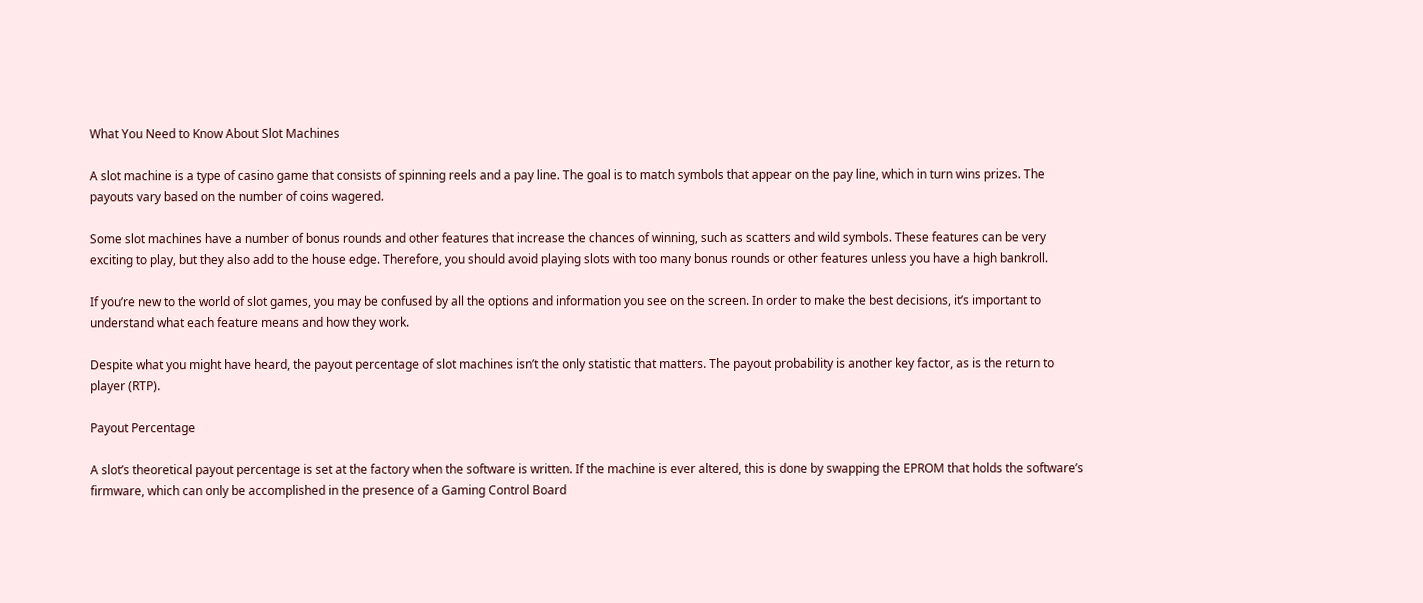What You Need to Know About Slot Machines

A slot machine is a type of casino game that consists of spinning reels and a pay line. The goal is to match symbols that appear on the pay line, which in turn wins prizes. The payouts vary based on the number of coins wagered.

Some slot machines have a number of bonus rounds and other features that increase the chances of winning, such as scatters and wild symbols. These features can be very exciting to play, but they also add to the house edge. Therefore, you should avoid playing slots with too many bonus rounds or other features unless you have a high bankroll.

If you’re new to the world of slot games, you may be confused by all the options and information you see on the screen. In order to make the best decisions, it’s important to understand what each feature means and how they work.

Despite what you might have heard, the payout percentage of slot machines isn’t the only statistic that matters. The payout probability is another key factor, as is the return to player (RTP).

Payout Percentage

A slot’s theoretical payout percentage is set at the factory when the software is written. If the machine is ever altered, this is done by swapping the EPROM that holds the software’s firmware, which can only be accomplished in the presence of a Gaming Control Board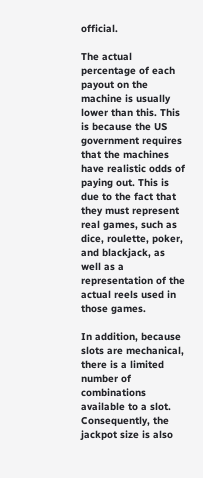official.

The actual percentage of each payout on the machine is usually lower than this. This is because the US government requires that the machines have realistic odds of paying out. This is due to the fact that they must represent real games, such as dice, roulette, poker, and blackjack, as well as a representation of the actual reels used in those games.

In addition, because slots are mechanical, there is a limited number of combinations available to a slot. Consequently, the jackpot size is also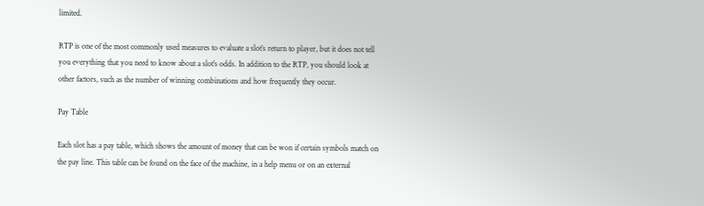limited.

RTP is one of the most commonly used measures to evaluate a slot’s return to player, but it does not tell you everything that you need to know about a slot’s odds. In addition to the RTP, you should look at other factors, such as the number of winning combinations and how frequently they occur.

Pay Table

Each slot has a pay table, which shows the amount of money that can be won if certain symbols match on the pay line. This table can be found on the face of the machine, in a help menu or on an external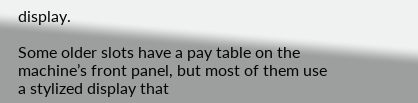display.

Some older slots have a pay table on the machine’s front panel, but most of them use a stylized display that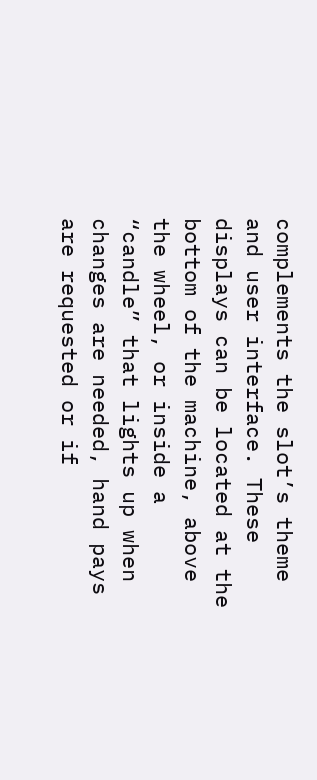complements the slot’s theme and user interface. These displays can be located at the bottom of the machine, above the wheel, or inside a “candle” that lights up when changes are needed, hand pays are requested or if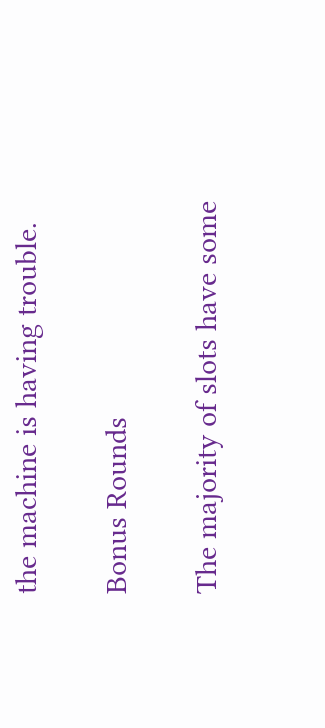the machine is having trouble.

Bonus Rounds

The majority of slots have some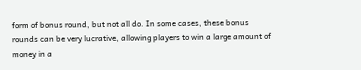form of bonus round, but not all do. In some cases, these bonus rounds can be very lucrative, allowing players to win a large amount of money in a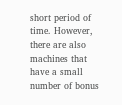short period of time. However, there are also machines that have a small number of bonus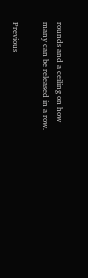rounds and a ceiling on how many can be released in a row.

Previous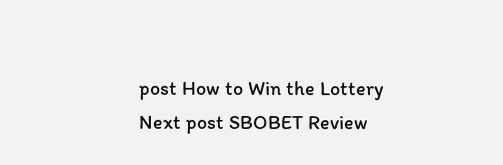post How to Win the Lottery
Next post SBOBET Review